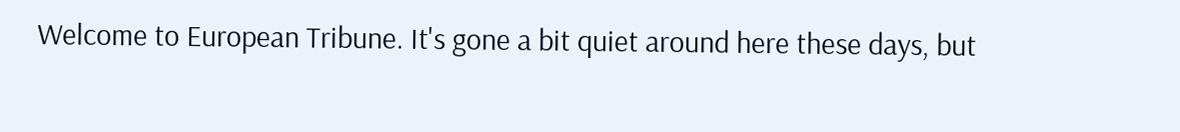Welcome to European Tribune. It's gone a bit quiet around here these days, but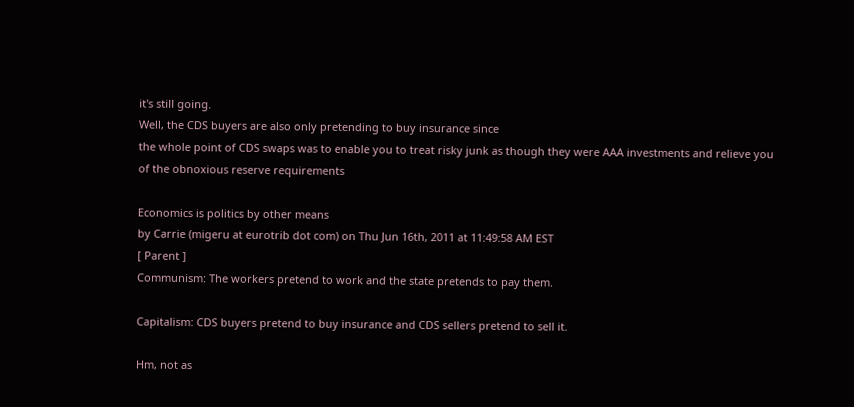it's still going.
Well, the CDS buyers are also only pretending to buy insurance since
the whole point of CDS swaps was to enable you to treat risky junk as though they were AAA investments and relieve you of the obnoxious reserve requirements

Economics is politics by other means
by Carrie (migeru at eurotrib dot com) on Thu Jun 16th, 2011 at 11:49:58 AM EST
[ Parent ]
Communism: The workers pretend to work and the state pretends to pay them.

Capitalism: CDS buyers pretend to buy insurance and CDS sellers pretend to sell it.

Hm, not as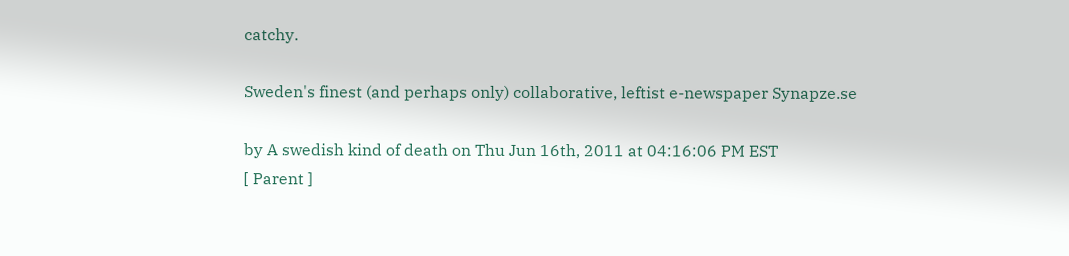catchy.

Sweden's finest (and perhaps only) collaborative, leftist e-newspaper Synapze.se

by A swedish kind of death on Thu Jun 16th, 2011 at 04:16:06 PM EST
[ Parent ]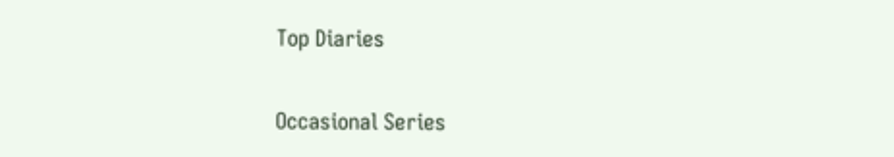Top Diaries

Occasional Series